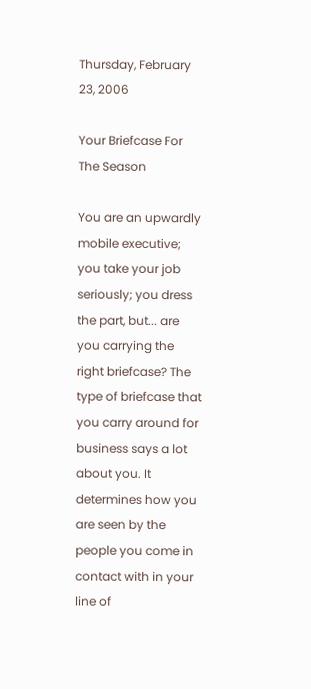Thursday, February 23, 2006

Your Briefcase For The Season

You are an upwardly mobile executive; you take your job seriously; you dress the part, but... are you carrying the right briefcase? The type of briefcase that you carry around for business says a lot about you. It determines how you are seen by the people you come in contact with in your line of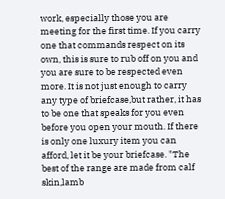work, especially those you are meeting for the first time. If you carry one that commands respect on its own, this is sure to rub off on you and you are sure to be respected even more. It is not just enough to carry any type of briefcase,but rather, it has to be one that speaks for you even before you open your mouth. If there is only one luxury item you can afford, let it be your briefcase. "The best of the range are made from calf skin,lamb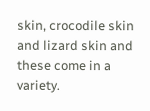skin, crocodile skin and lizard skin and these come in a variety.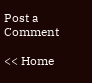Post a Comment

<< Home